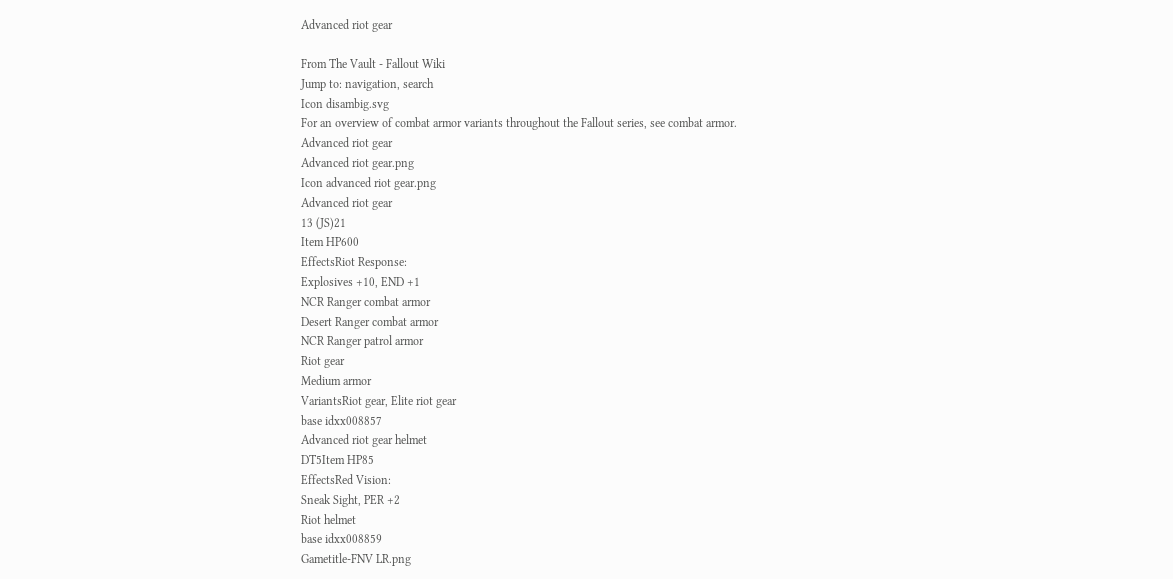Advanced riot gear

From The Vault - Fallout Wiki
Jump to: navigation, search
Icon disambig.svg
For an overview of combat armor variants throughout the Fallout series, see combat armor.
Advanced riot gear
Advanced riot gear.png
Icon advanced riot gear.png
Advanced riot gear
13 (JS)21
Item HP600
EffectsRiot Response:
Explosives +10, END +1
NCR Ranger combat armor
Desert Ranger combat armor
NCR Ranger patrol armor
Riot gear
Medium armor
VariantsRiot gear, Elite riot gear
base idxx008857
Advanced riot gear helmet
DT5Item HP85
EffectsRed Vision:
Sneak Sight, PER +2
Riot helmet
base idxx008859
Gametitle-FNV LR.png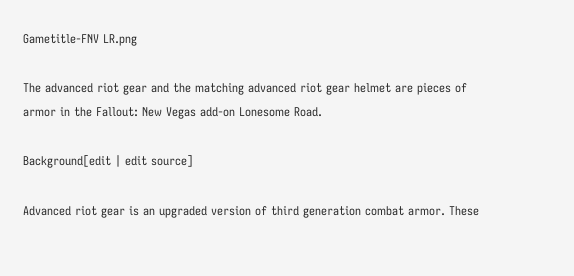Gametitle-FNV LR.png

The advanced riot gear and the matching advanced riot gear helmet are pieces of armor in the Fallout: New Vegas add-on Lonesome Road.

Background[edit | edit source]

Advanced riot gear is an upgraded version of third generation combat armor. These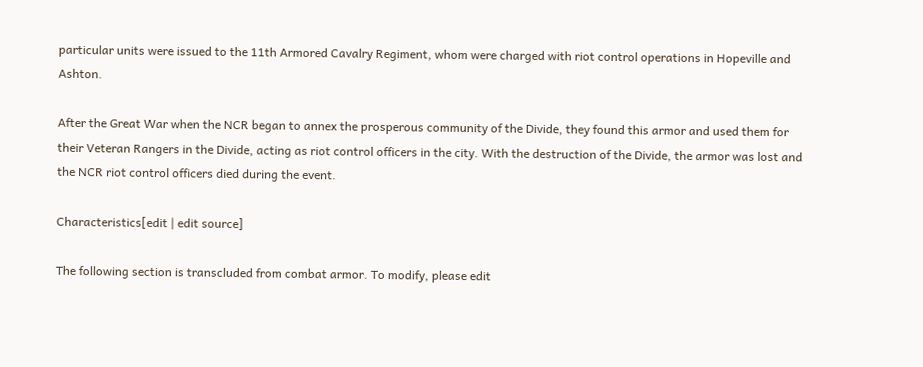particular units were issued to the 11th Armored Cavalry Regiment, whom were charged with riot control operations in Hopeville and Ashton.

After the Great War when the NCR began to annex the prosperous community of the Divide, they found this armor and used them for their Veteran Rangers in the Divide, acting as riot control officers in the city. With the destruction of the Divide, the armor was lost and the NCR riot control officers died during the event.

Characteristics[edit | edit source]

The following section is transcluded from combat armor. To modify, please edit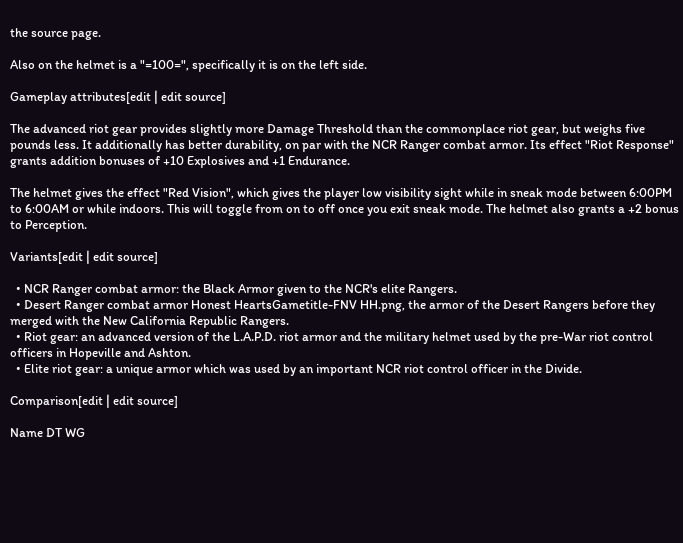the source page.

Also on the helmet is a "=100=", specifically it is on the left side.

Gameplay attributes[edit | edit source]

The advanced riot gear provides slightly more Damage Threshold than the commonplace riot gear, but weighs five pounds less. It additionally has better durability, on par with the NCR Ranger combat armor. Its effect "Riot Response" grants addition bonuses of +10 Explosives and +1 Endurance.

The helmet gives the effect "Red Vision", which gives the player low visibility sight while in sneak mode between 6:00PM to 6:00AM or while indoors. This will toggle from on to off once you exit sneak mode. The helmet also grants a +2 bonus to Perception.

Variants[edit | edit source]

  • NCR Ranger combat armor: the Black Armor given to the NCR's elite Rangers.
  • Desert Ranger combat armor Honest HeartsGametitle-FNV HH.png, the armor of the Desert Rangers before they merged with the New California Republic Rangers.
  • Riot gear: an advanced version of the L.A.P.D. riot armor and the military helmet used by the pre-War riot control officers in Hopeville and Ashton.
  • Elite riot gear: a unique armor which was used by an important NCR riot control officer in the Divide.

Comparison[edit | edit source]

Name DT WG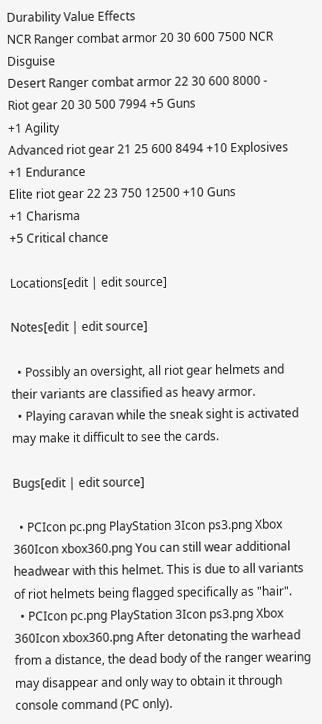Durability Value Effects
NCR Ranger combat armor 20 30 600 7500 NCR Disguise
Desert Ranger combat armor 22 30 600 8000 -
Riot gear 20 30 500 7994 +5 Guns
+1 Agility
Advanced riot gear 21 25 600 8494 +10 Explosives
+1 Endurance
Elite riot gear 22 23 750 12500 +10 Guns
+1 Charisma
+5 Critical chance

Locations[edit | edit source]

Notes[edit | edit source]

  • Possibly an oversight, all riot gear helmets and their variants are classified as heavy armor.
  • Playing caravan while the sneak sight is activated may make it difficult to see the cards.

Bugs[edit | edit source]

  • PCIcon pc.png PlayStation 3Icon ps3.png Xbox 360Icon xbox360.png You can still wear additional headwear with this helmet. This is due to all variants of riot helmets being flagged specifically as "hair".
  • PCIcon pc.png PlayStation 3Icon ps3.png Xbox 360Icon xbox360.png After detonating the warhead from a distance, the dead body of the ranger wearing may disappear and only way to obtain it through console command (PC only).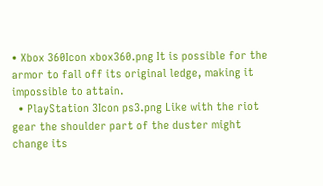• Xbox 360Icon xbox360.png It is possible for the armor to fall off its original ledge, making it impossible to attain.
  • PlayStation 3Icon ps3.png Like with the riot gear the shoulder part of the duster might change its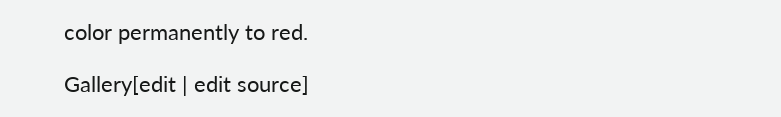color permanently to red.

Gallery[edit | edit source]